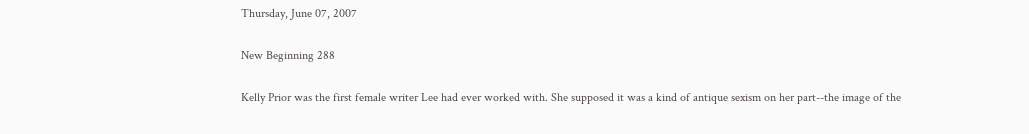Thursday, June 07, 2007

New Beginning 288

Kelly Prior was the first female writer Lee had ever worked with. She supposed it was a kind of antique sexism on her part--the image of the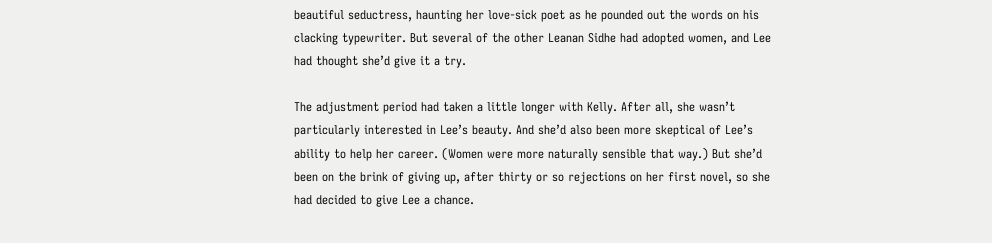beautiful seductress, haunting her love-sick poet as he pounded out the words on his clacking typewriter. But several of the other Leanan Sidhe had adopted women, and Lee had thought she’d give it a try.

The adjustment period had taken a little longer with Kelly. After all, she wasn’t particularly interested in Lee’s beauty. And she’d also been more skeptical of Lee’s ability to help her career. (Women were more naturally sensible that way.) But she’d been on the brink of giving up, after thirty or so rejections on her first novel, so she had decided to give Lee a chance.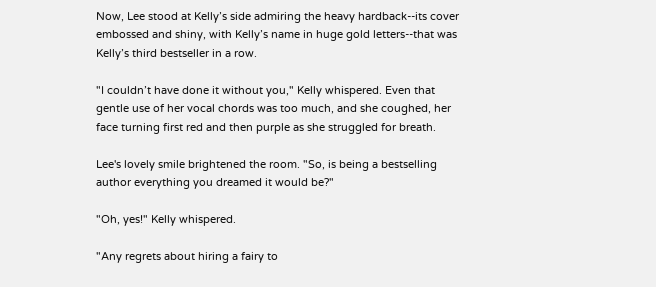Now, Lee stood at Kelly’s side admiring the heavy hardback--its cover embossed and shiny, with Kelly’s name in huge gold letters--that was Kelly’s third bestseller in a row.

"I couldn’t have done it without you," Kelly whispered. Even that gentle use of her vocal chords was too much, and she coughed, her face turning first red and then purple as she struggled for breath.

Lee's lovely smile brightened the room. "So, is being a bestselling author everything you dreamed it would be?"

"Oh, yes!" Kelly whispered.

"Any regrets about hiring a fairy to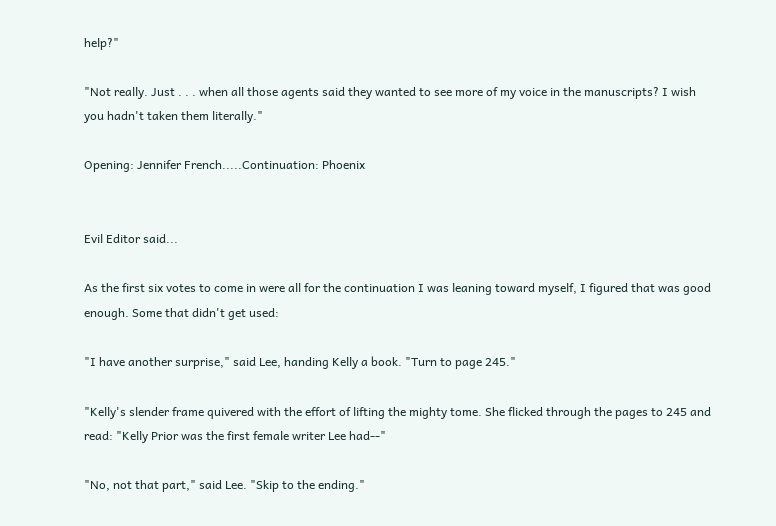help?"

"Not really. Just . . . when all those agents said they wanted to see more of my voice in the manuscripts? I wish you hadn't taken them literally."

Opening: Jennifer French.....Continuation: Phoenix


Evil Editor said...

As the first six votes to come in were all for the continuation I was leaning toward myself, I figured that was good enough. Some that didn't get used:

"I have another surprise," said Lee, handing Kelly a book. "Turn to page 245."

"Kelly's slender frame quivered with the effort of lifting the mighty tome. She flicked through the pages to 245 and read: "Kelly Prior was the first female writer Lee had--"

"No, not that part," said Lee. "Skip to the ending."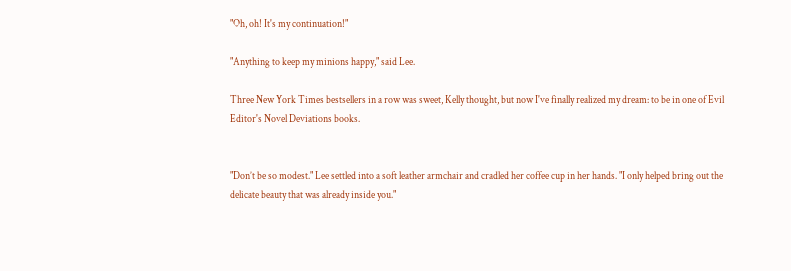"Oh, oh! It's my continuation!"

"Anything to keep my minions happy," said Lee.

Three New York Times bestsellers in a row was sweet, Kelly thought, but now I've finally realized my dream: to be in one of Evil Editor's Novel Deviations books.


"Don’t be so modest." Lee settled into a soft leather armchair and cradled her coffee cup in her hands. "I only helped bring out the delicate beauty that was already inside you."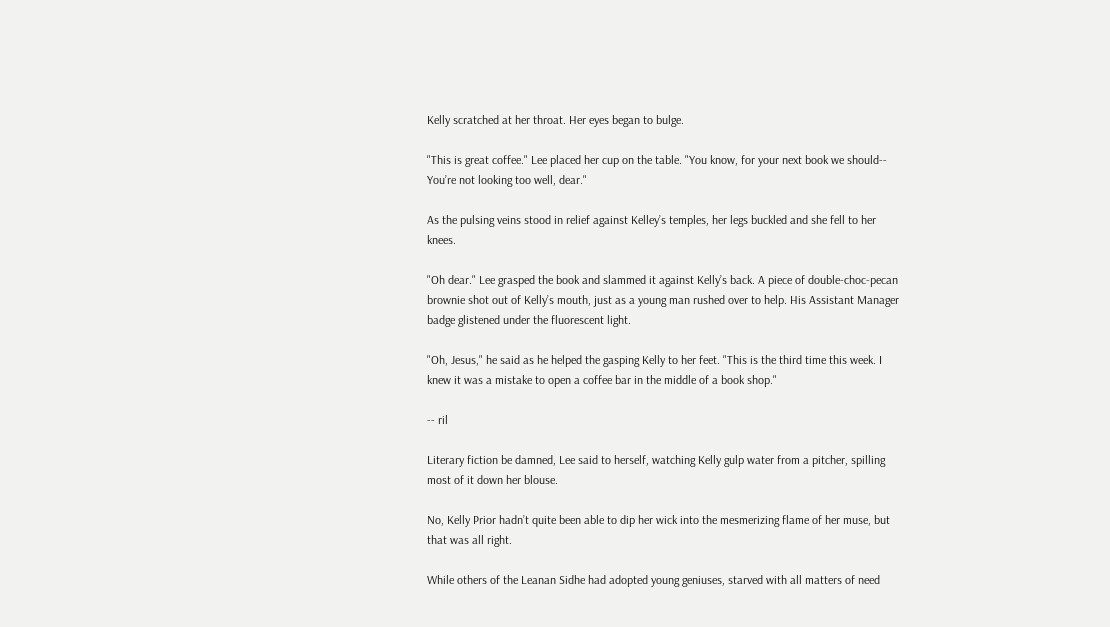Kelly scratched at her throat. Her eyes began to bulge.

"This is great coffee." Lee placed her cup on the table. "You know, for your next book we should-- You’re not looking too well, dear."

As the pulsing veins stood in relief against Kelley’s temples, her legs buckled and she fell to her knees.

"Oh dear." Lee grasped the book and slammed it against Kelly’s back. A piece of double-choc-pecan brownie shot out of Kelly’s mouth, just as a young man rushed over to help. His Assistant Manager badge glistened under the fluorescent light.

"Oh, Jesus," he said as he helped the gasping Kelly to her feet. "This is the third time this week. I knew it was a mistake to open a coffee bar in the middle of a book shop."

-- ril

Literary fiction be damned, Lee said to herself, watching Kelly gulp water from a pitcher, spilling most of it down her blouse.

No, Kelly Prior hadn’t quite been able to dip her wick into the mesmerizing flame of her muse, but that was all right.

While others of the Leanan Sidhe had adopted young geniuses, starved with all matters of need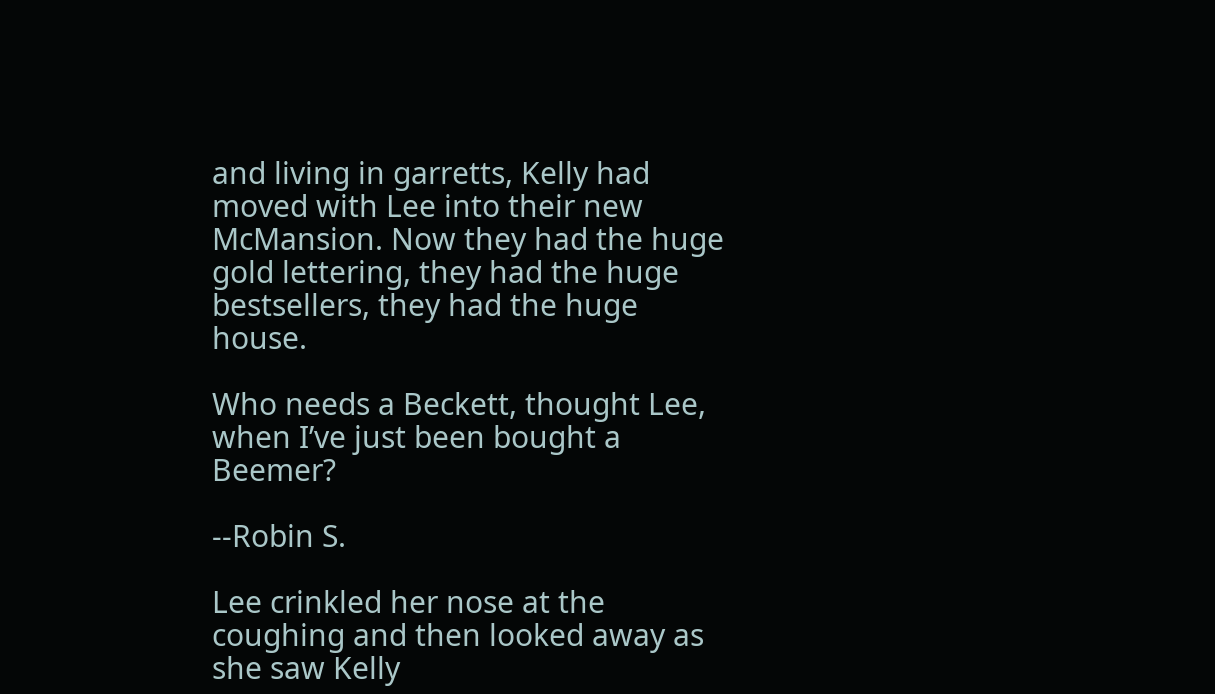and living in garretts, Kelly had moved with Lee into their new McMansion. Now they had the huge gold lettering, they had the huge bestsellers, they had the huge house.

Who needs a Beckett, thought Lee, when I’ve just been bought a Beemer?

--Robin S.

Lee crinkled her nose at the coughing and then looked away as she saw Kelly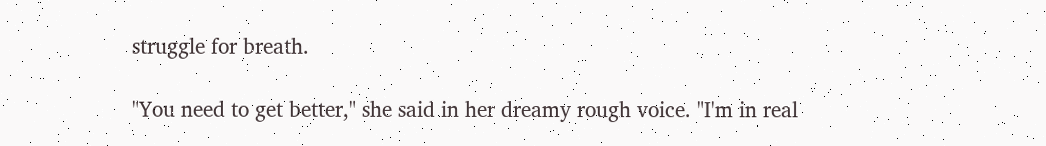struggle for breath.

"You need to get better," she said in her dreamy rough voice. "I'm in real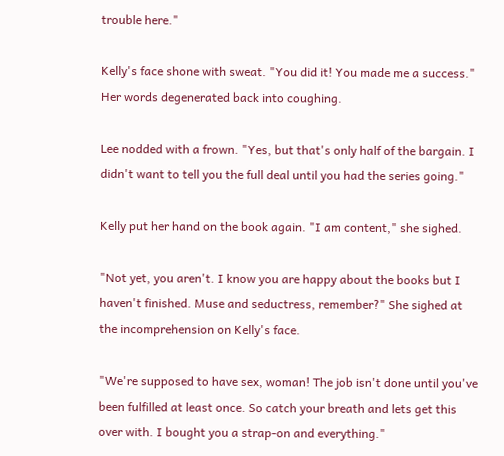trouble here."

Kelly's face shone with sweat. "You did it! You made me a success." Her words degenerated back into coughing.

Lee nodded with a frown. "Yes, but that's only half of the bargain. I didn't want to tell you the full deal until you had the series going."

Kelly put her hand on the book again. "I am content," she sighed.

"Not yet, you aren't. I know you are happy about the books but I haven't finished. Muse and seductress, remember?" She sighed at the incomprehension on Kelly's face.

"We're supposed to have sex, woman! The job isn't done until you've been fulfilled at least once. So catch your breath and lets get this over with. I bought you a strap-on and everything."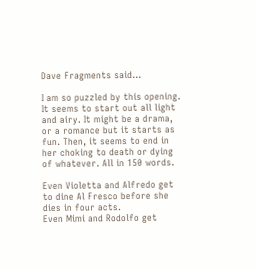Dave Fragments said...

I am so puzzled by this opening. It seems to start out all light and airy. It might be a drama, or a romance but it starts as fun. Then, it seems to end in her choking to death or dying of whatever. All in 150 words.

Even Violetta and Alfredo get to dine Al Fresco before she dies in four acts.
Even Mimi and Rodolfo get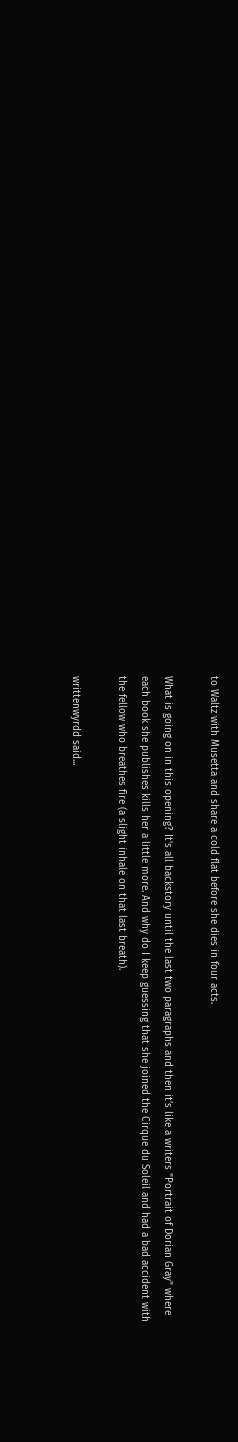to Waltz with Musetta and share a cold flat before she dies in four acts.

What is going on in this opening? It's all backstory until the last two paragraphs and then it's like a writers "Portrait of Dorian Gray" where each book she publishes kills her a little more. And why do I keep guessing that she joined the Cirque du Soleil and had a bad accident with the fellow who breathes fire (a slight inhale on that last breath).

writtenwyrdd said...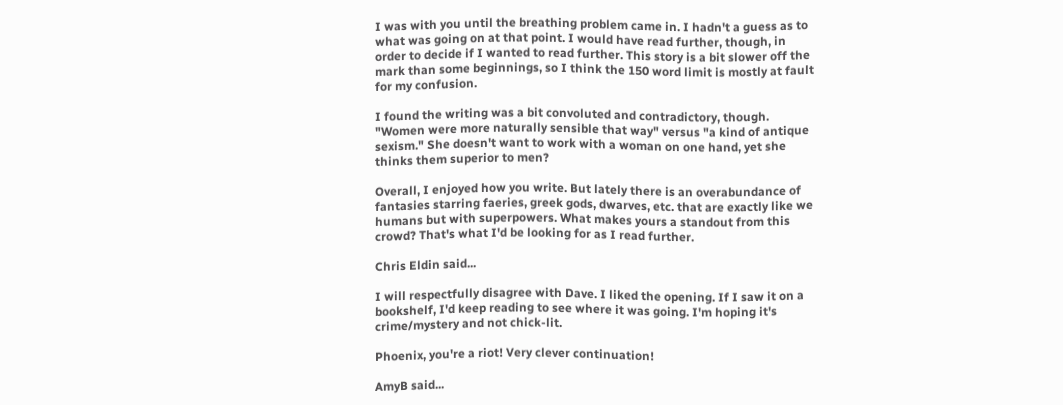I was with you until the breathing problem came in. I hadn't a guess as to what was going on at that point. I would have read further, though, in order to decide if I wanted to read further. This story is a bit slower off the mark than some beginnings, so I think the 150 word limit is mostly at fault for my confusion.

I found the writing was a bit convoluted and contradictory, though. "Women were more naturally sensible that way" versus "a kind of antique sexism." She doesn't want to work with a woman on one hand, yet she thinks them superior to men?

Overall, I enjoyed how you write. But lately there is an overabundance of fantasies starring faeries, greek gods, dwarves, etc. that are exactly like we humans but with superpowers. What makes yours a standout from this crowd? That's what I'd be looking for as I read further.

Chris Eldin said...

I will respectfully disagree with Dave. I liked the opening. If I saw it on a bookshelf, I'd keep reading to see where it was going. I'm hoping it's crime/mystery and not chick-lit.

Phoenix, you're a riot! Very clever continuation!

AmyB said...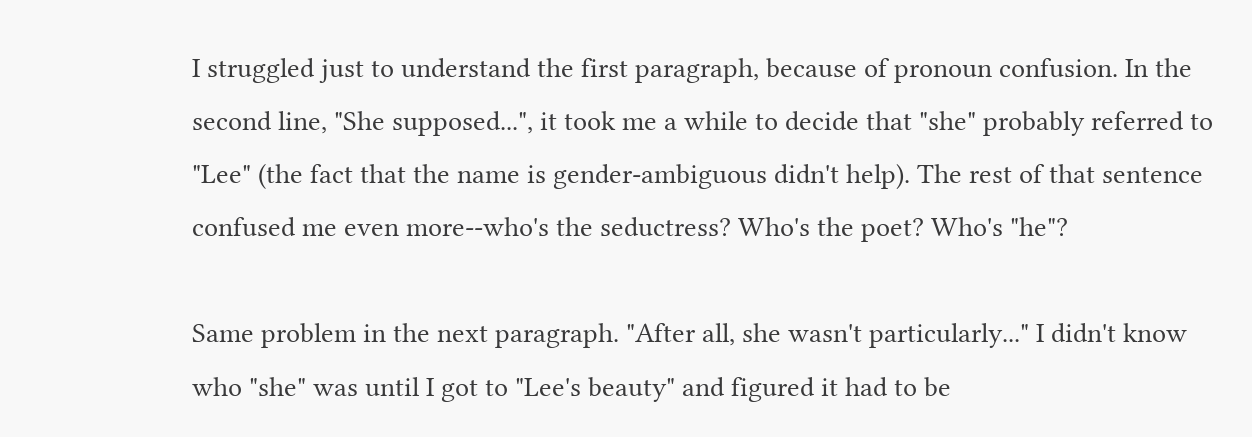I struggled just to understand the first paragraph, because of pronoun confusion. In the second line, "She supposed...", it took me a while to decide that "she" probably referred to "Lee" (the fact that the name is gender-ambiguous didn't help). The rest of that sentence confused me even more--who's the seductress? Who's the poet? Who's "he"?

Same problem in the next paragraph. "After all, she wasn't particularly..." I didn't know who "she" was until I got to "Lee's beauty" and figured it had to be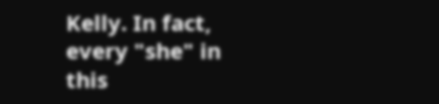Kelly. In fact, every "she" in this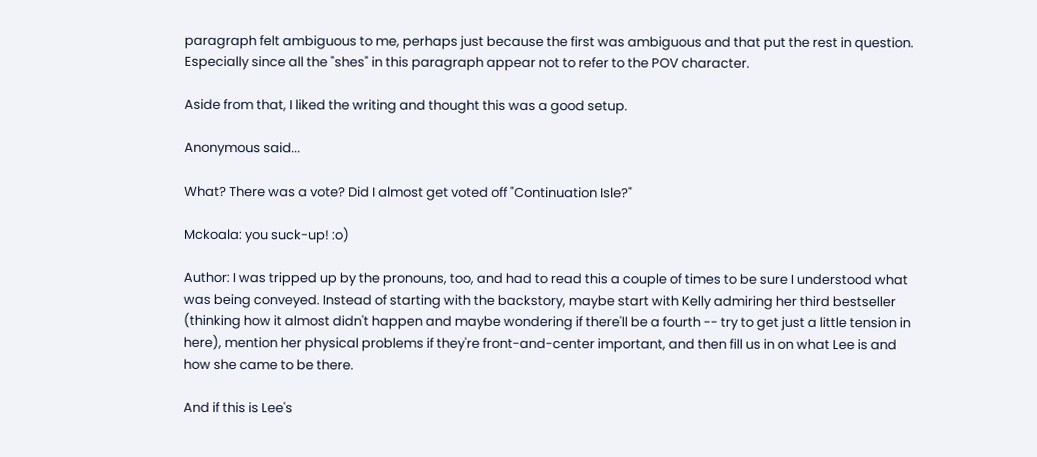paragraph felt ambiguous to me, perhaps just because the first was ambiguous and that put the rest in question. Especially since all the "shes" in this paragraph appear not to refer to the POV character.

Aside from that, I liked the writing and thought this was a good setup.

Anonymous said...

What? There was a vote? Did I almost get voted off "Continuation Isle?"

Mckoala: you suck-up! :o)

Author: I was tripped up by the pronouns, too, and had to read this a couple of times to be sure I understood what was being conveyed. Instead of starting with the backstory, maybe start with Kelly admiring her third bestseller (thinking how it almost didn't happen and maybe wondering if there'll be a fourth -- try to get just a little tension in here), mention her physical problems if they're front-and-center important, and then fill us in on what Lee is and how she came to be there.

And if this is Lee's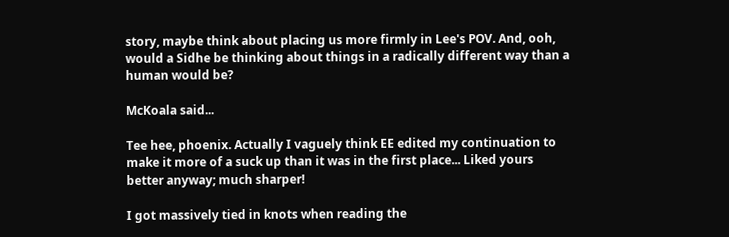story, maybe think about placing us more firmly in Lee's POV. And, ooh, would a Sidhe be thinking about things in a radically different way than a human would be?

McKoala said...

Tee hee, phoenix. Actually I vaguely think EE edited my continuation to make it more of a suck up than it was in the first place... Liked yours better anyway; much sharper!

I got massively tied in knots when reading the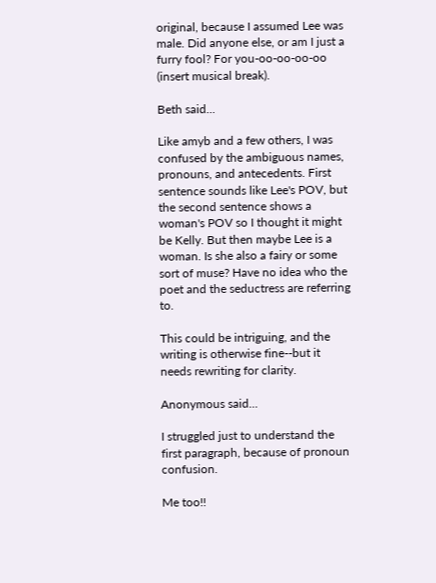original, because I assumed Lee was male. Did anyone else, or am I just a furry fool? For you-oo-oo-oo-oo (insert musical break).

Beth said...

Like amyb and a few others, I was confused by the ambiguous names, pronouns, and antecedents. First sentence sounds like Lee's POV, but the second sentence shows a woman's POV so I thought it might be Kelly. But then maybe Lee is a woman. Is she also a fairy or some sort of muse? Have no idea who the poet and the seductress are referring to.

This could be intriguing, and the writing is otherwise fine--but it needs rewriting for clarity.

Anonymous said...

I struggled just to understand the first paragraph, because of pronoun confusion.

Me too!!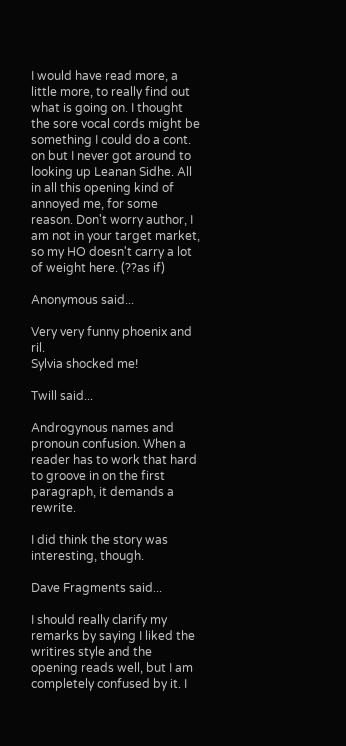I would have read more, a little more, to really find out what is going on. I thought the sore vocal cords might be something I could do a cont. on but I never got around to looking up Leanan Sidhe. All in all this opening kind of annoyed me, for some reason. Don't worry author, I am not in your target market, so my HO doesn't carry a lot of weight here. (??as if)

Anonymous said...

Very very funny phoenix and ril.
Sylvia shocked me!

Twill said...

Androgynous names and pronoun confusion. When a reader has to work that hard to groove in on the first paragraph, it demands a rewrite.

I did think the story was interesting, though.

Dave Fragments said...

I should really clarify my remarks by saying I liked the writires style and the opening reads well, but I am completely confused by it. I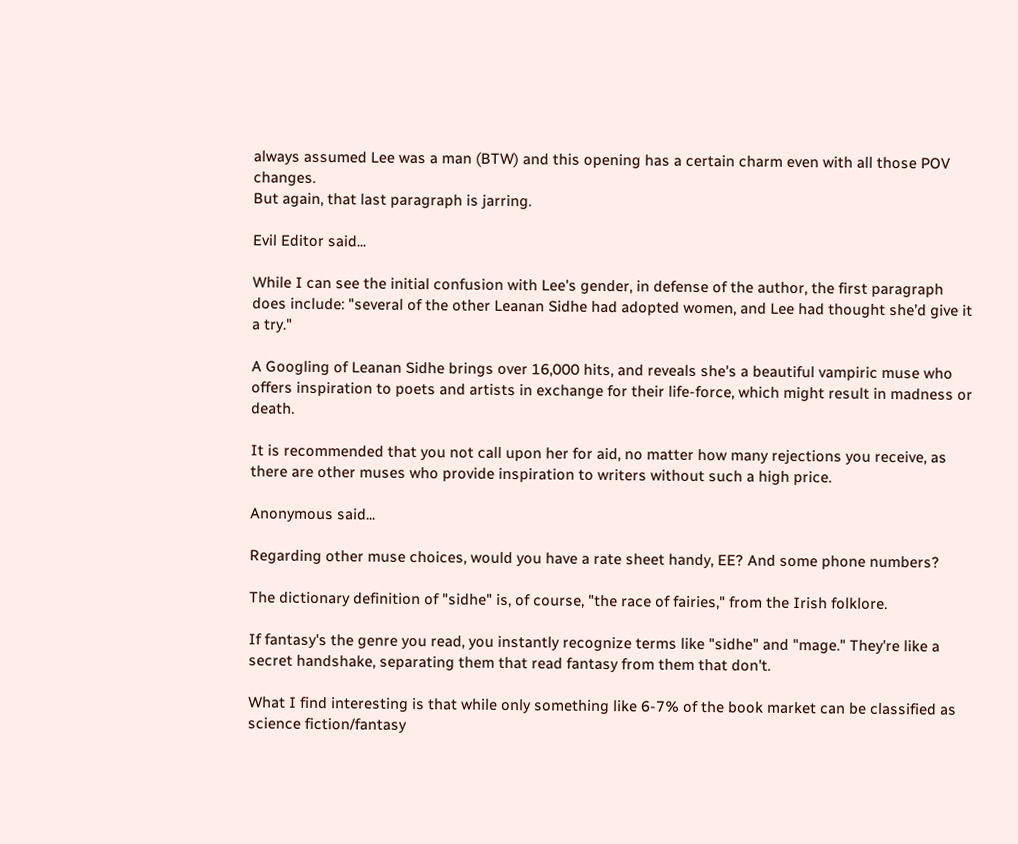always assumed Lee was a man (BTW) and this opening has a certain charm even with all those POV changes.
But again, that last paragraph is jarring.

Evil Editor said...

While I can see the initial confusion with Lee's gender, in defense of the author, the first paragraph does include: "several of the other Leanan Sidhe had adopted women, and Lee had thought she’d give it a try."

A Googling of Leanan Sidhe brings over 16,000 hits, and reveals she's a beautiful vampiric muse who offers inspiration to poets and artists in exchange for their life-force, which might result in madness or death.

It is recommended that you not call upon her for aid, no matter how many rejections you receive, as there are other muses who provide inspiration to writers without such a high price.

Anonymous said...

Regarding other muse choices, would you have a rate sheet handy, EE? And some phone numbers?

The dictionary definition of "sidhe" is, of course, "the race of fairies," from the Irish folklore.

If fantasy's the genre you read, you instantly recognize terms like "sidhe" and "mage." They're like a secret handshake, separating them that read fantasy from them that don't.

What I find interesting is that while only something like 6-7% of the book market can be classified as science fiction/fantasy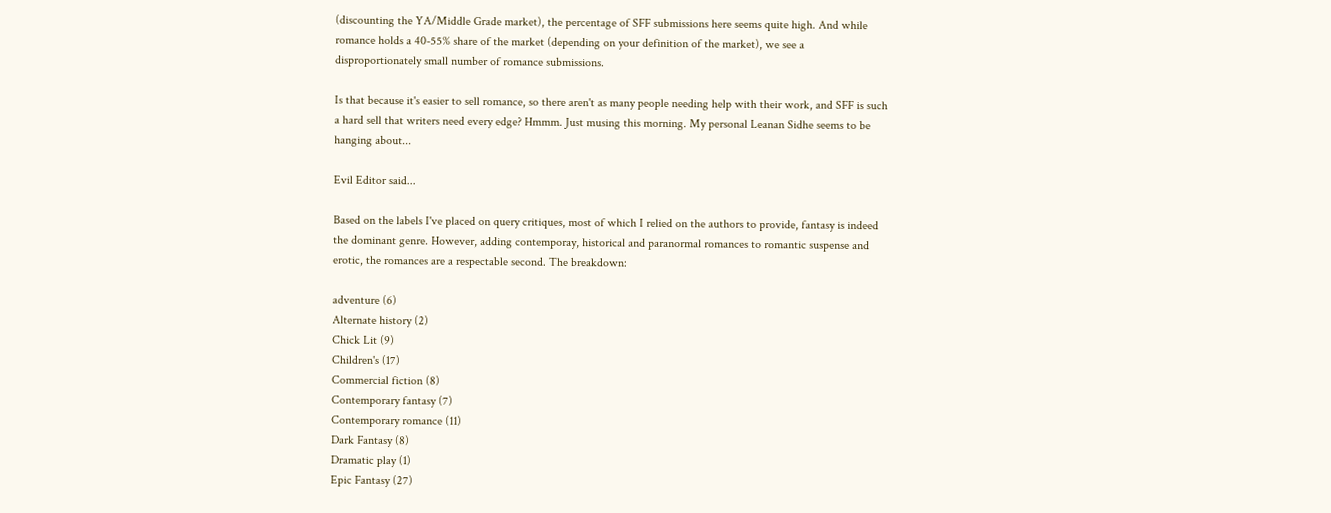(discounting the YA/Middle Grade market), the percentage of SFF submissions here seems quite high. And while romance holds a 40-55% share of the market (depending on your definition of the market), we see a disproportionately small number of romance submissions.

Is that because it's easier to sell romance, so there aren't as many people needing help with their work, and SFF is such a hard sell that writers need every edge? Hmmm. Just musing this morning. My personal Leanan Sidhe seems to be hanging about...

Evil Editor said...

Based on the labels I've placed on query critiques, most of which I relied on the authors to provide, fantasy is indeed the dominant genre. However, adding contemporay, historical and paranormal romances to romantic suspense and erotic, the romances are a respectable second. The breakdown:

adventure (6)
Alternate history (2)
Chick Lit (9)
Children's (17)
Commercial fiction (8)
Contemporary fantasy (7)
Contemporary romance (11)
Dark Fantasy (8)
Dramatic play (1)
Epic Fantasy (27)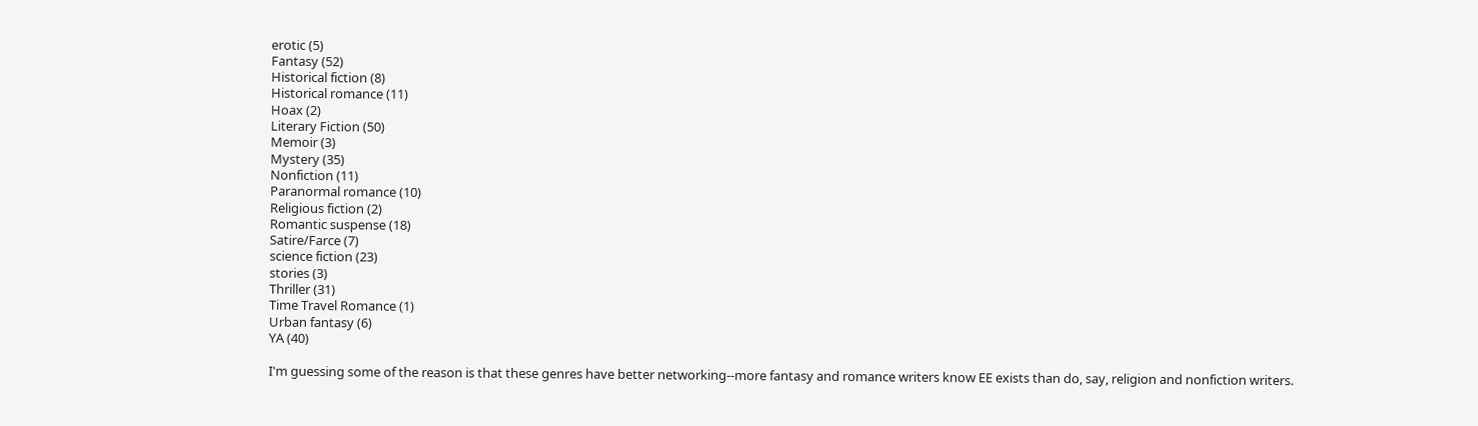erotic (5)
Fantasy (52)
Historical fiction (8)
Historical romance (11)
Hoax (2)
Literary Fiction (50)
Memoir (3)
Mystery (35)
Nonfiction (11)
Paranormal romance (10)
Religious fiction (2)
Romantic suspense (18)
Satire/Farce (7)
science fiction (23)
stories (3)
Thriller (31)
Time Travel Romance (1)
Urban fantasy (6)
YA (40)

I'm guessing some of the reason is that these genres have better networking--more fantasy and romance writers know EE exists than do, say, religion and nonfiction writers.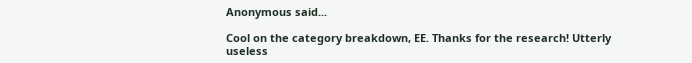Anonymous said...

Cool on the category breakdown, EE. Thanks for the research! Utterly useless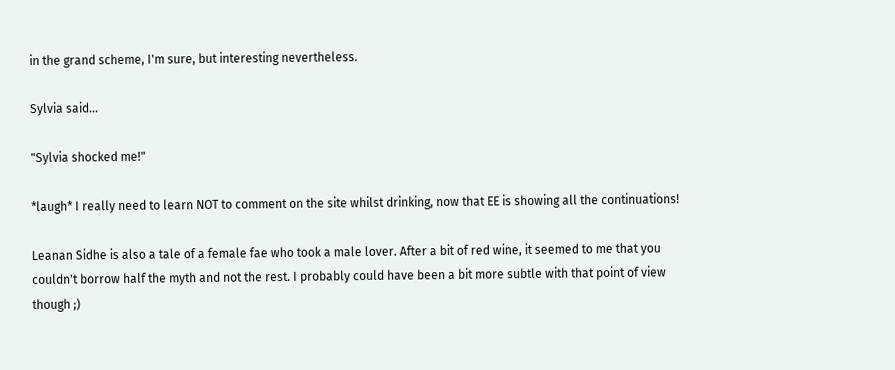in the grand scheme, I'm sure, but interesting nevertheless.

Sylvia said...

"Sylvia shocked me!"

*laugh* I really need to learn NOT to comment on the site whilst drinking, now that EE is showing all the continuations!

Leanan Sidhe is also a tale of a female fae who took a male lover. After a bit of red wine, it seemed to me that you couldn't borrow half the myth and not the rest. I probably could have been a bit more subtle with that point of view though ;)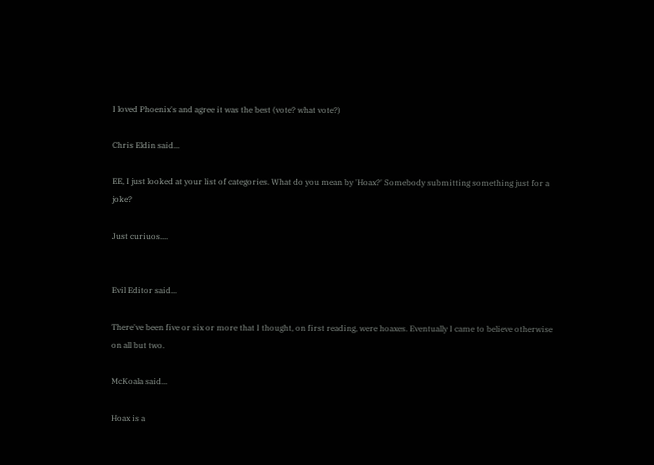I loved Phoenix's and agree it was the best (vote? what vote?)

Chris Eldin said...

EE, I just looked at your list of categories. What do you mean by 'Hoax?' Somebody submitting something just for a joke?

Just curiuos....


Evil Editor said...

There've been five or six or more that I thought, on first reading, were hoaxes. Eventually I came to believe otherwise on all but two.

McKoala said...

Hoax is a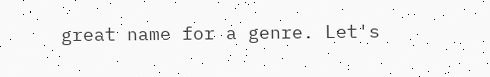great name for a genre. Let's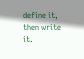define it, then write it.